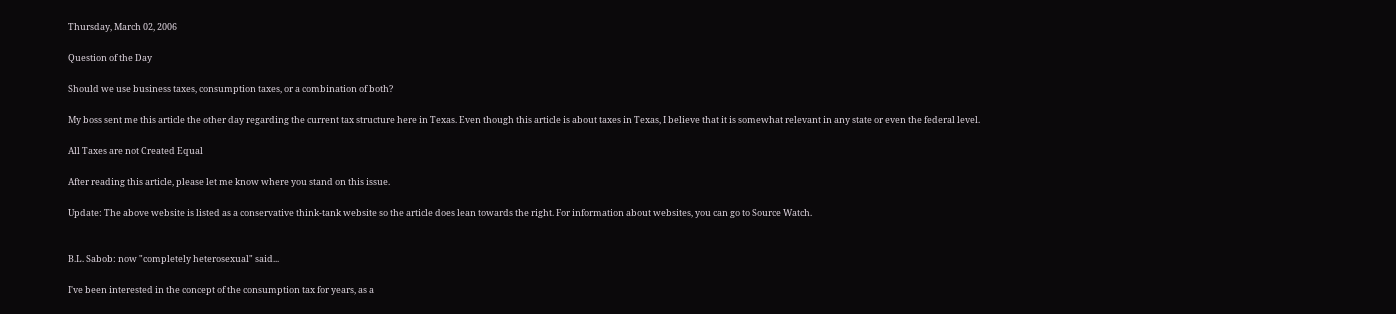Thursday, March 02, 2006

Question of the Day

Should we use business taxes, consumption taxes, or a combination of both?

My boss sent me this article the other day regarding the current tax structure here in Texas. Even though this article is about taxes in Texas, I believe that it is somewhat relevant in any state or even the federal level.

All Taxes are not Created Equal

After reading this article, please let me know where you stand on this issue.

Update: The above website is listed as a conservative think-tank website so the article does lean towards the right. For information about websites, you can go to Source Watch.


B.L. Sabob: now "completely heterosexual" said...

I've been interested in the concept of the consumption tax for years, as a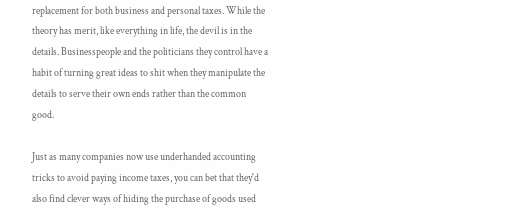replacement for both business and personal taxes. While the theory has merit, like everything in life, the devil is in the details. Businesspeople and the politicians they control have a habit of turning great ideas to shit when they manipulate the details to serve their own ends rather than the common good.

Just as many companies now use underhanded accounting tricks to avoid paying income taxes, you can bet that they'd also find clever ways of hiding the purchase of goods used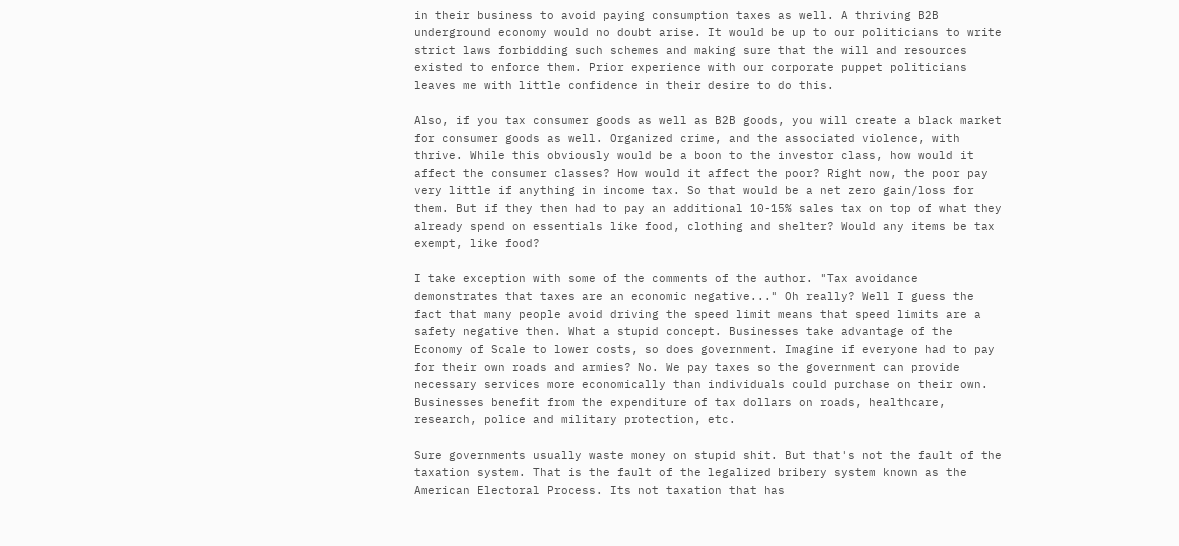in their business to avoid paying consumption taxes as well. A thriving B2B underground economy would no doubt arise. It would be up to our politicians to write strict laws forbidding such schemes and making sure that the will and resources existed to enforce them. Prior experience with our corporate puppet politicians leaves me with little confidence in their desire to do this.

Also, if you tax consumer goods as well as B2B goods, you will create a black market for consumer goods as well. Organized crime, and the associated violence, with thrive. While this obviously would be a boon to the investor class, how would it affect the consumer classes? How would it affect the poor? Right now, the poor pay very little if anything in income tax. So that would be a net zero gain/loss for them. But if they then had to pay an additional 10-15% sales tax on top of what they already spend on essentials like food, clothing and shelter? Would any items be tax exempt, like food?

I take exception with some of the comments of the author. "Tax avoidance demonstrates that taxes are an economic negative..." Oh really? Well I guess the fact that many people avoid driving the speed limit means that speed limits are a safety negative then. What a stupid concept. Businesses take advantage of the Economy of Scale to lower costs, so does government. Imagine if everyone had to pay for their own roads and armies? No. We pay taxes so the government can provide necessary services more economically than individuals could purchase on their own. Businesses benefit from the expenditure of tax dollars on roads, healthcare, research, police and military protection, etc.

Sure governments usually waste money on stupid shit. But that's not the fault of the taxation system. That is the fault of the legalized bribery system known as the American Electoral Process. Its not taxation that has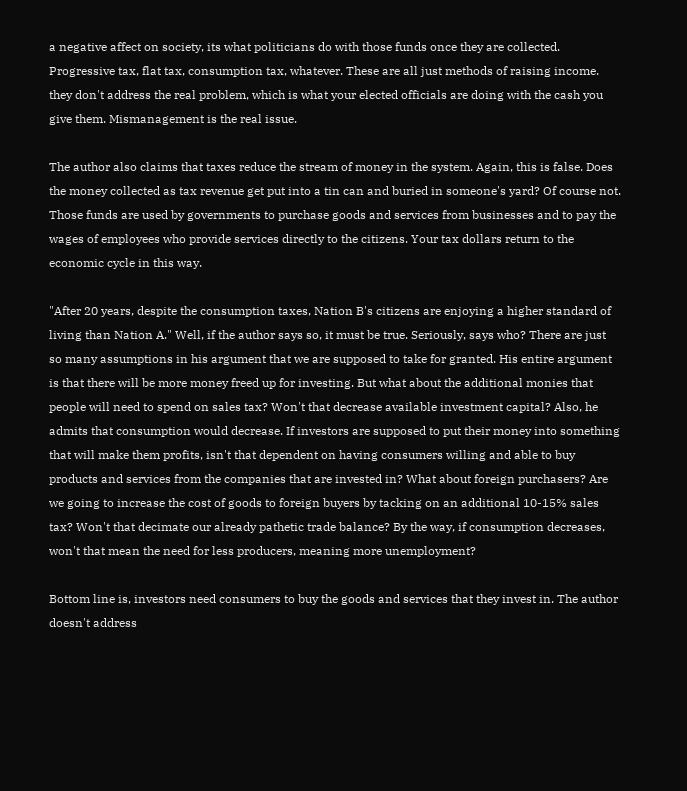a negative affect on society, its what politicians do with those funds once they are collected. Progressive tax, flat tax, consumption tax, whatever. These are all just methods of raising income. they don't address the real problem, which is what your elected officials are doing with the cash you give them. Mismanagement is the real issue.

The author also claims that taxes reduce the stream of money in the system. Again, this is false. Does the money collected as tax revenue get put into a tin can and buried in someone's yard? Of course not. Those funds are used by governments to purchase goods and services from businesses and to pay the wages of employees who provide services directly to the citizens. Your tax dollars return to the economic cycle in this way.

"After 20 years, despite the consumption taxes, Nation B's citizens are enjoying a higher standard of living than Nation A." Well, if the author says so, it must be true. Seriously, says who? There are just so many assumptions in his argument that we are supposed to take for granted. His entire argument is that there will be more money freed up for investing. But what about the additional monies that people will need to spend on sales tax? Won't that decrease available investment capital? Also, he admits that consumption would decrease. If investors are supposed to put their money into something that will make them profits, isn't that dependent on having consumers willing and able to buy products and services from the companies that are invested in? What about foreign purchasers? Are we going to increase the cost of goods to foreign buyers by tacking on an additional 10-15% sales tax? Won't that decimate our already pathetic trade balance? By the way, if consumption decreases, won't that mean the need for less producers, meaning more unemployment?

Bottom line is, investors need consumers to buy the goods and services that they invest in. The author doesn't address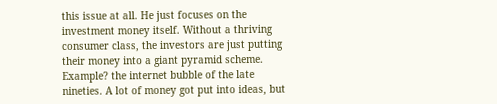this issue at all. He just focuses on the investment money itself. Without a thriving consumer class, the investors are just putting their money into a giant pyramid scheme. Example? the internet bubble of the late nineties. A lot of money got put into ideas, but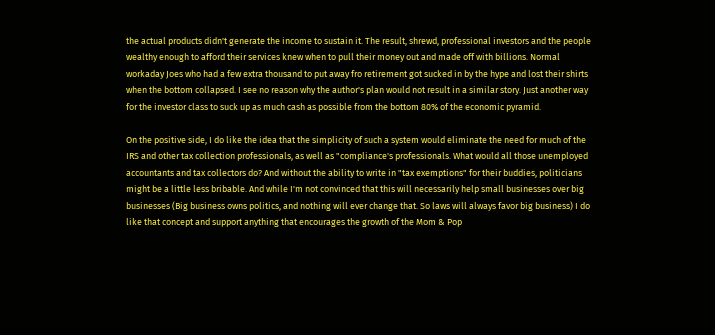the actual products didn't generate the income to sustain it. The result, shrewd, professional investors and the people wealthy enough to afford their services knew when to pull their money out and made off with billions. Normal workaday Joes who had a few extra thousand to put away fro retirement got sucked in by the hype and lost their shirts when the bottom collapsed. I see no reason why the author's plan would not result in a similar story. Just another way for the investor class to suck up as much cash as possible from the bottom 80% of the economic pyramid.

On the positive side, I do like the idea that the simplicity of such a system would eliminate the need for much of the IRS and other tax collection professionals, as well as "compliance's professionals. What would all those unemployed accountants and tax collectors do? And without the ability to write in "tax exemptions" for their buddies, politicians might be a little less bribable. And while I'm not convinced that this will necessarily help small businesses over big businesses (Big business owns politics, and nothing will ever change that. So laws will always favor big business) I do like that concept and support anything that encourages the growth of the Mom & Pop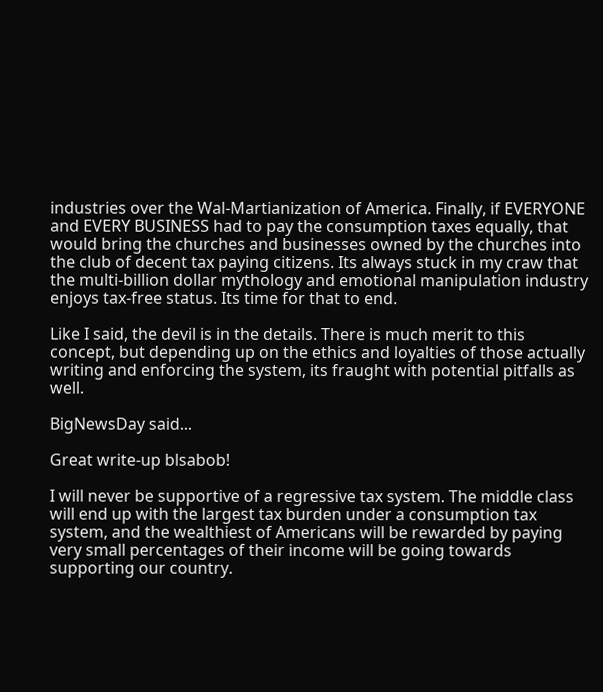industries over the Wal-Martianization of America. Finally, if EVERYONE and EVERY BUSINESS had to pay the consumption taxes equally, that would bring the churches and businesses owned by the churches into the club of decent tax paying citizens. Its always stuck in my craw that the multi-billion dollar mythology and emotional manipulation industry enjoys tax-free status. Its time for that to end.

Like I said, the devil is in the details. There is much merit to this concept, but depending up on the ethics and loyalties of those actually writing and enforcing the system, its fraught with potential pitfalls as well.

BigNewsDay said...

Great write-up blsabob!

I will never be supportive of a regressive tax system. The middle class will end up with the largest tax burden under a consumption tax system, and the wealthiest of Americans will be rewarded by paying very small percentages of their income will be going towards supporting our country.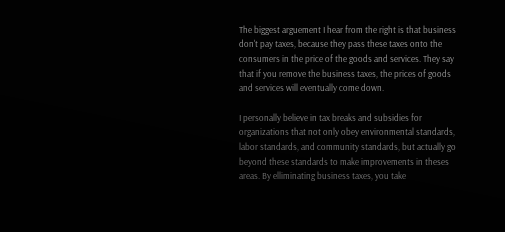The biggest arguement I hear from the right is that business don't pay taxes, because they pass these taxes onto the consumers in the price of the goods and services. They say that if you remove the business taxes, the prices of goods and services will eventually come down.

I personally believe in tax breaks and subsidies for organizations that not only obey environmental standards, labor standards, and community standards, but actually go beyond these standards to make improvements in theses areas. By elliminating business taxes, you take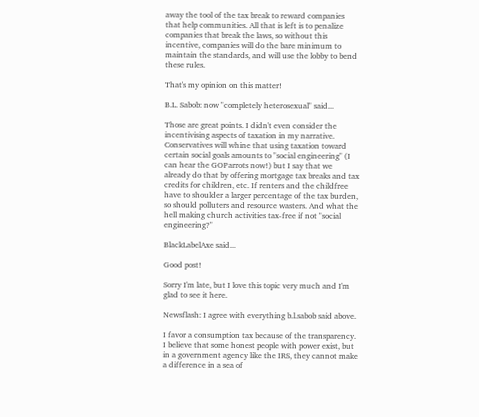away the tool of the tax break to reward companies that help communities. All that is left is to penalize companies that break the laws, so without this incentive, companies will do the bare minimum to maintain the standards, and will use the lobby to bend these rules.

That's my opinion on this matter!

B.L. Sabob: now "completely heterosexual" said...

Those are great points. I didn't even consider the incentivising aspects of taxation in my narrative. Conservatives will whine that using taxation toward certain social goals amounts to "social engineering" (I can hear the GOParrots now!) but I say that we already do that by offering mortgage tax breaks and tax credits for children, etc. If renters and the childfree have to shoulder a larger percentage of the tax burden, so should polluters and resource wasters. And what the hell making church activities tax-free if not "social engineering?"

BlackLabelAxe said...

Good post!

Sorry I'm late, but I love this topic very much and I'm glad to see it here.

Newsflash: I agree with everything b.l.sabob said above.

I favor a consumption tax because of the transparency. I believe that some honest people with power exist, but in a government agency like the IRS, they cannot make a difference in a sea of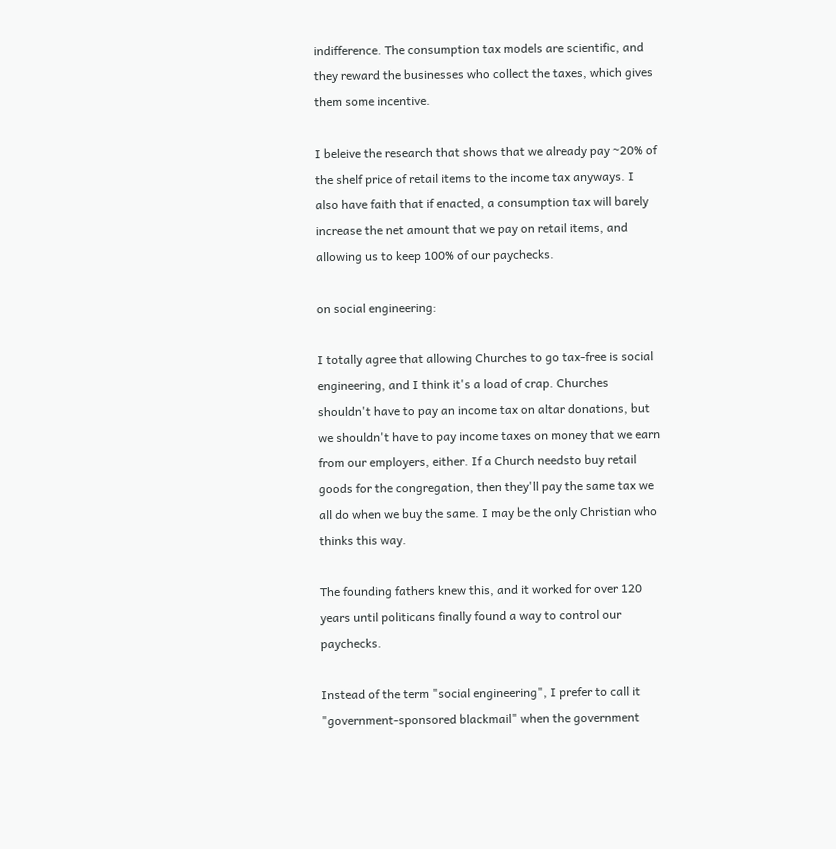indifference. The consumption tax models are scientific, and they reward the businesses who collect the taxes, which gives them some incentive.

I beleive the research that shows that we already pay ~20% of the shelf price of retail items to the income tax anyways. I also have faith that if enacted, a consumption tax will barely increase the net amount that we pay on retail items, and allowing us to keep 100% of our paychecks.

on social engineering:

I totally agree that allowing Churches to go tax-free is social engineering, and I think it's a load of crap. Churches shouldn't have to pay an income tax on altar donations, but we shouldn't have to pay income taxes on money that we earn from our employers, either. If a Church needsto buy retail goods for the congregation, then they'll pay the same tax we all do when we buy the same. I may be the only Christian who thinks this way.

The founding fathers knew this, and it worked for over 120 years until politicans finally found a way to control our paychecks.

Instead of the term "social engineering", I prefer to call it "government-sponsored blackmail" when the government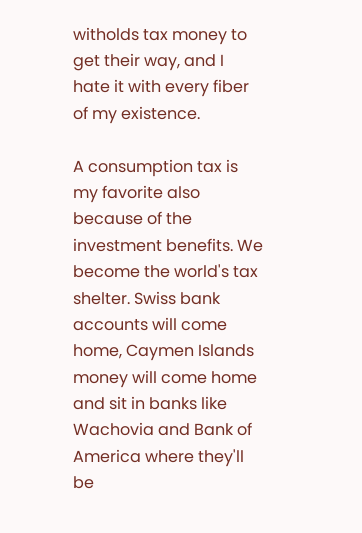witholds tax money to get their way, and I hate it with every fiber of my existence.

A consumption tax is my favorite also because of the investment benefits. We become the world's tax shelter. Swiss bank accounts will come home, Caymen Islands money will come home and sit in banks like Wachovia and Bank of America where they'll be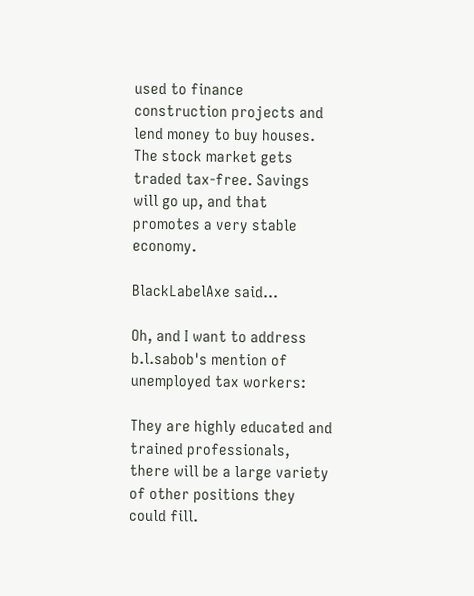used to finance construction projects and lend money to buy houses. The stock market gets traded tax-free. Savings will go up, and that promotes a very stable economy.

BlackLabelAxe said...

Oh, and I want to address b.l.sabob's mention of unemployed tax workers:

They are highly educated and trained professionals, there will be a large variety of other positions they could fill.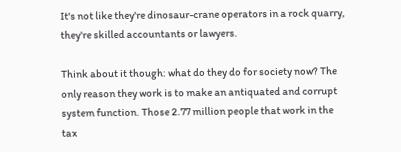It's not like they're dinosaur-crane operators in a rock quarry, they're skilled accountants or lawyers.

Think about it though: what do they do for society now? The only reason they work is to make an antiquated and corrupt system function. Those 2.77 million people that work in the tax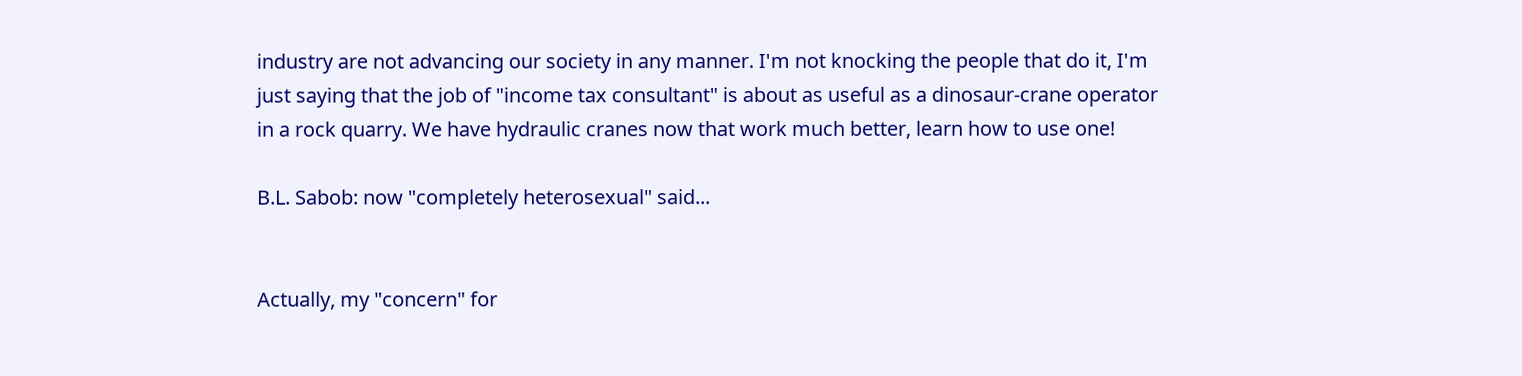industry are not advancing our society in any manner. I'm not knocking the people that do it, I'm just saying that the job of "income tax consultant" is about as useful as a dinosaur-crane operator in a rock quarry. We have hydraulic cranes now that work much better, learn how to use one!

B.L. Sabob: now "completely heterosexual" said...


Actually, my "concern" for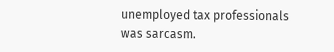unemployed tax professionals was sarcasm.